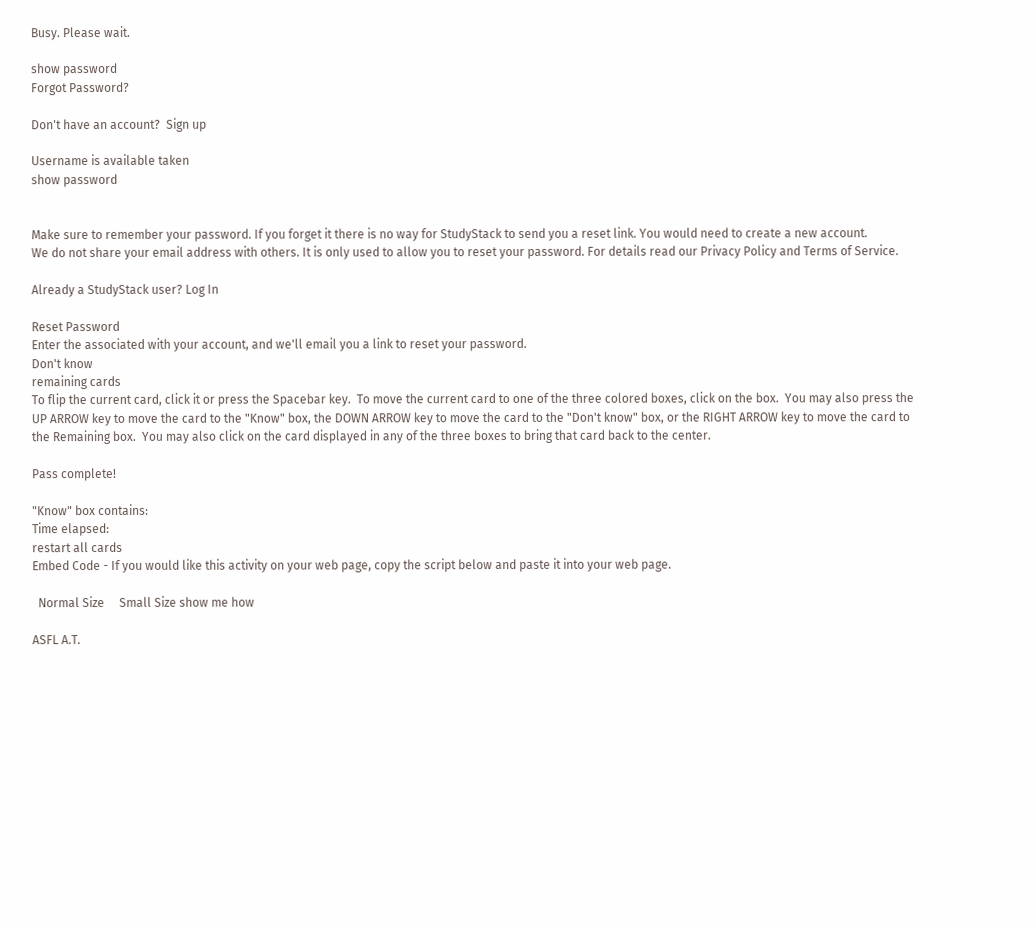Busy. Please wait.

show password
Forgot Password?

Don't have an account?  Sign up

Username is available taken
show password


Make sure to remember your password. If you forget it there is no way for StudyStack to send you a reset link. You would need to create a new account.
We do not share your email address with others. It is only used to allow you to reset your password. For details read our Privacy Policy and Terms of Service.

Already a StudyStack user? Log In

Reset Password
Enter the associated with your account, and we'll email you a link to reset your password.
Don't know
remaining cards
To flip the current card, click it or press the Spacebar key.  To move the current card to one of the three colored boxes, click on the box.  You may also press the UP ARROW key to move the card to the "Know" box, the DOWN ARROW key to move the card to the "Don't know" box, or the RIGHT ARROW key to move the card to the Remaining box.  You may also click on the card displayed in any of the three boxes to bring that card back to the center.

Pass complete!

"Know" box contains:
Time elapsed:
restart all cards
Embed Code - If you would like this activity on your web page, copy the script below and paste it into your web page.

  Normal Size     Small Size show me how

ASFL A.T.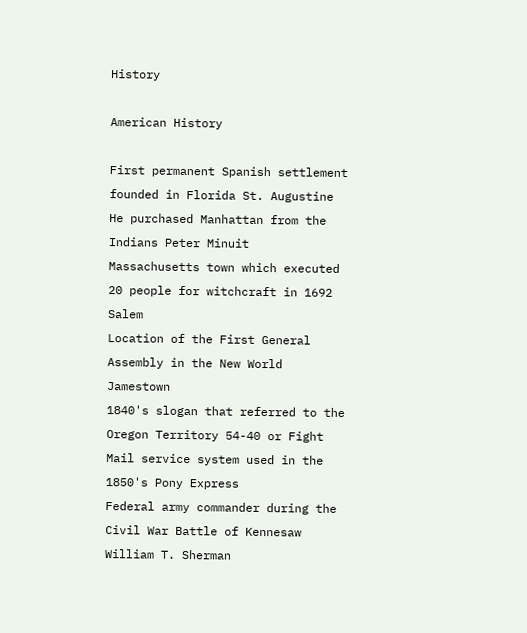History

American History

First permanent Spanish settlement founded in Florida St. Augustine
He purchased Manhattan from the Indians Peter Minuit
Massachusetts town which executed 20 people for witchcraft in 1692 Salem
Location of the First General Assembly in the New World Jamestown
1840's slogan that referred to the Oregon Territory 54-40 or Fight
Mail service system used in the 1850's Pony Express
Federal army commander during the Civil War Battle of Kennesaw William T. Sherman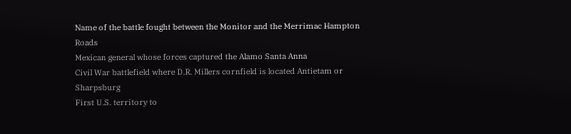Name of the battle fought between the Monitor and the Merrimac Hampton Roads
Mexican general whose forces captured the Alamo Santa Anna
Civil War battlefield where D.R. Millers cornfield is located Antietam or Sharpsburg
First U.S. territory to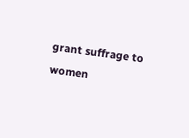grant suffrage to women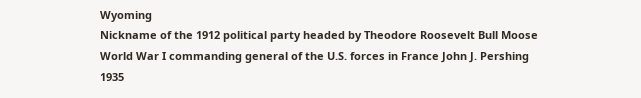Wyoming
Nickname of the 1912 political party headed by Theodore Roosevelt Bull Moose
World War I commanding general of the U.S. forces in France John J. Pershing
1935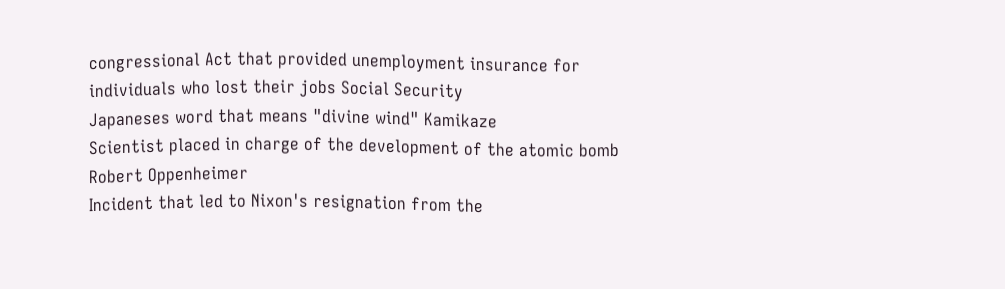congressional Act that provided unemployment insurance for individuals who lost their jobs Social Security
Japaneses word that means "divine wind" Kamikaze
Scientist placed in charge of the development of the atomic bomb Robert Oppenheimer
Incident that led to Nixon's resignation from the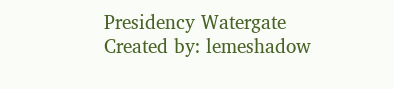Presidency Watergate
Created by: lemeshadow